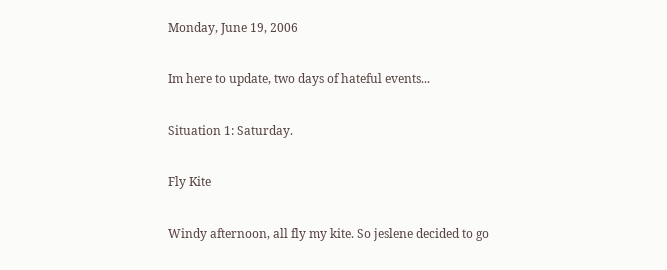Monday, June 19, 2006

Im here to update, two days of hateful events...

Situation 1: Saturday.

Fly Kite

Windy afternoon, all fly my kite. So jeslene decided to go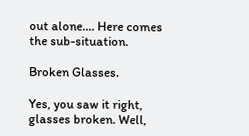out alone.... Here comes the sub-situation.

Broken Glasses.

Yes, you saw it right, glasses broken. Well,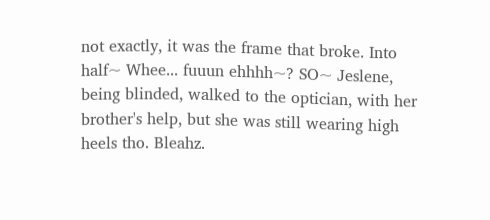not exactly, it was the frame that broke. Into half~ Whee... fuuun ehhhh~? SO~ Jeslene, being blinded, walked to the optician, with her brother's help, but she was still wearing high heels tho. Bleahz.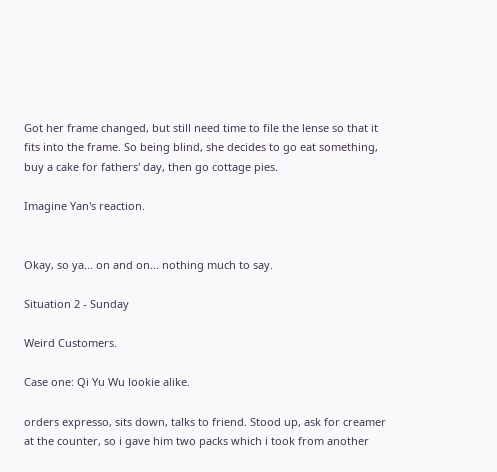Got her frame changed, but still need time to file the lense so that it fits into the frame. So being blind, she decides to go eat something, buy a cake for fathers' day, then go cottage pies.

Imagine Yan's reaction.


Okay, so ya... on and on... nothing much to say.

Situation 2 - Sunday

Weird Customers.

Case one: Qi Yu Wu lookie alike.

orders expresso, sits down, talks to friend. Stood up, ask for creamer at the counter, so i gave him two packs which i took from another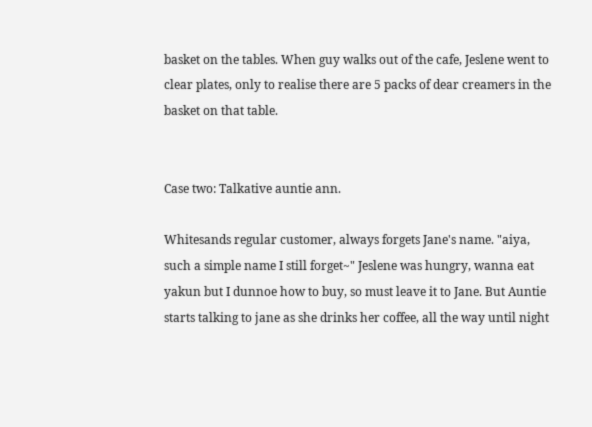basket on the tables. When guy walks out of the cafe, Jeslene went to clear plates, only to realise there are 5 packs of dear creamers in the basket on that table.


Case two: Talkative auntie ann.

Whitesands regular customer, always forgets Jane's name. "aiya, such a simple name I still forget~" Jeslene was hungry, wanna eat yakun but I dunnoe how to buy, so must leave it to Jane. But Auntie starts talking to jane as she drinks her coffee, all the way until night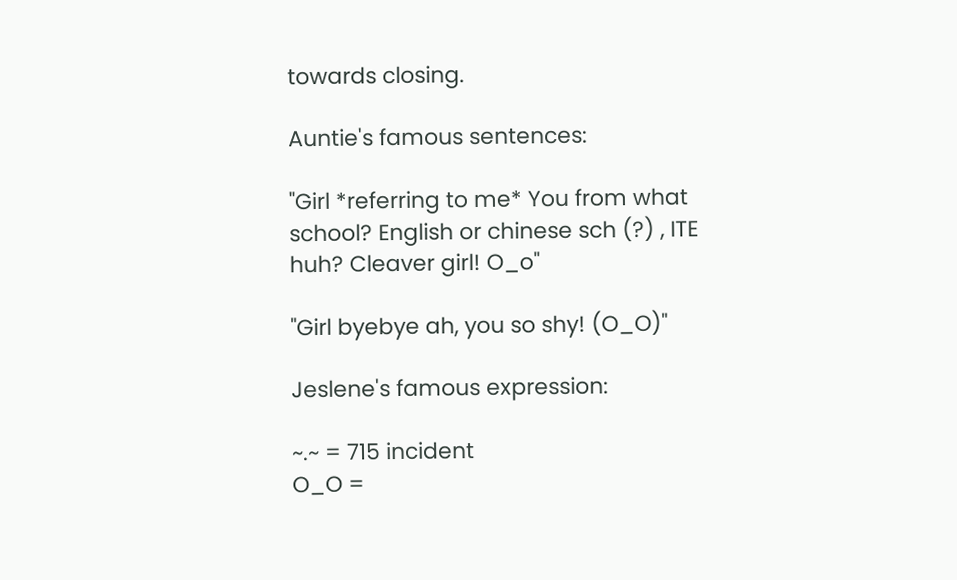towards closing.

Auntie's famous sentences:

"Girl *referring to me* You from what school? English or chinese sch (?) , ITE huh? Cleaver girl! O_o"

"Girl byebye ah, you so shy! (O_O)"

Jeslene's famous expression:

~.~ = 715 incident
O_O =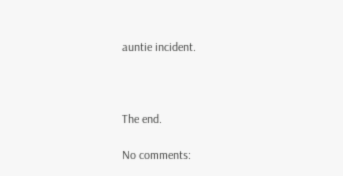auntie incident.



The end.

No comments: